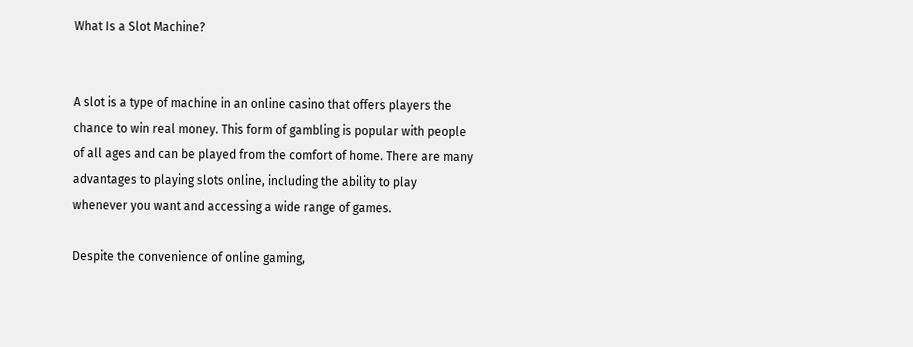What Is a Slot Machine?


A slot is a type of machine in an online casino that offers players the chance to win real money. This form of gambling is popular with people of all ages and can be played from the comfort of home. There are many advantages to playing slots online, including the ability to play whenever you want and accessing a wide range of games.

Despite the convenience of online gaming,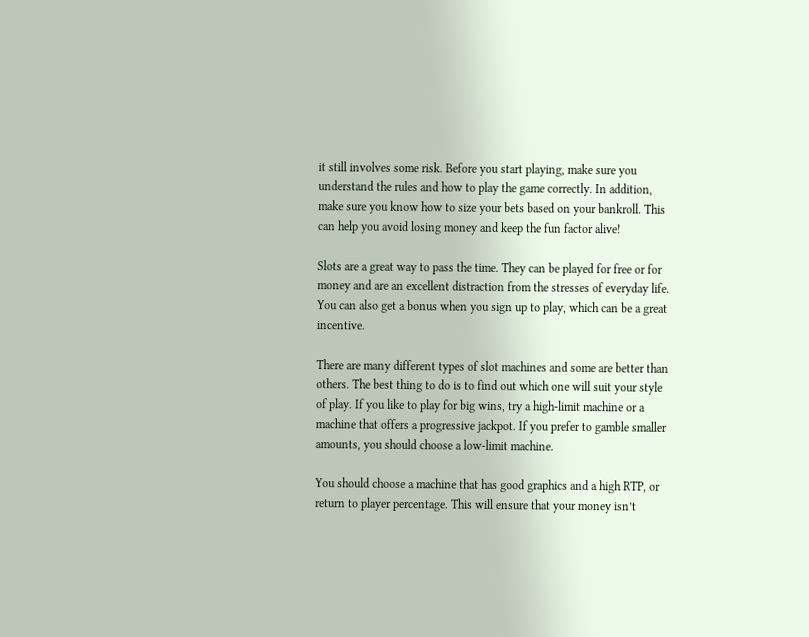it still involves some risk. Before you start playing, make sure you understand the rules and how to play the game correctly. In addition, make sure you know how to size your bets based on your bankroll. This can help you avoid losing money and keep the fun factor alive!

Slots are a great way to pass the time. They can be played for free or for money and are an excellent distraction from the stresses of everyday life. You can also get a bonus when you sign up to play, which can be a great incentive.

There are many different types of slot machines and some are better than others. The best thing to do is to find out which one will suit your style of play. If you like to play for big wins, try a high-limit machine or a machine that offers a progressive jackpot. If you prefer to gamble smaller amounts, you should choose a low-limit machine.

You should choose a machine that has good graphics and a high RTP, or return to player percentage. This will ensure that your money isn’t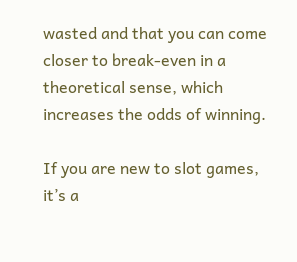wasted and that you can come closer to break-even in a theoretical sense, which increases the odds of winning.

If you are new to slot games, it’s a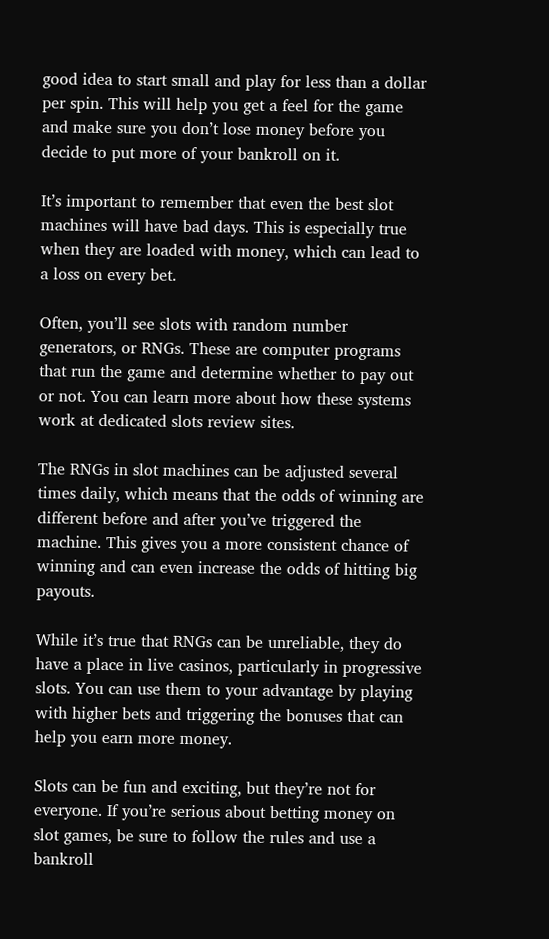good idea to start small and play for less than a dollar per spin. This will help you get a feel for the game and make sure you don’t lose money before you decide to put more of your bankroll on it.

It’s important to remember that even the best slot machines will have bad days. This is especially true when they are loaded with money, which can lead to a loss on every bet.

Often, you’ll see slots with random number generators, or RNGs. These are computer programs that run the game and determine whether to pay out or not. You can learn more about how these systems work at dedicated slots review sites.

The RNGs in slot machines can be adjusted several times daily, which means that the odds of winning are different before and after you’ve triggered the machine. This gives you a more consistent chance of winning and can even increase the odds of hitting big payouts.

While it’s true that RNGs can be unreliable, they do have a place in live casinos, particularly in progressive slots. You can use them to your advantage by playing with higher bets and triggering the bonuses that can help you earn more money.

Slots can be fun and exciting, but they’re not for everyone. If you’re serious about betting money on slot games, be sure to follow the rules and use a bankroll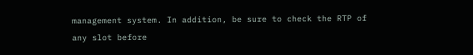management system. In addition, be sure to check the RTP of any slot before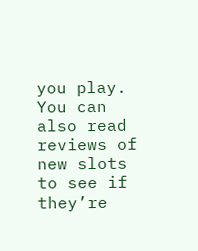you play. You can also read reviews of new slots to see if they’re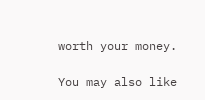worth your money.

You may also like